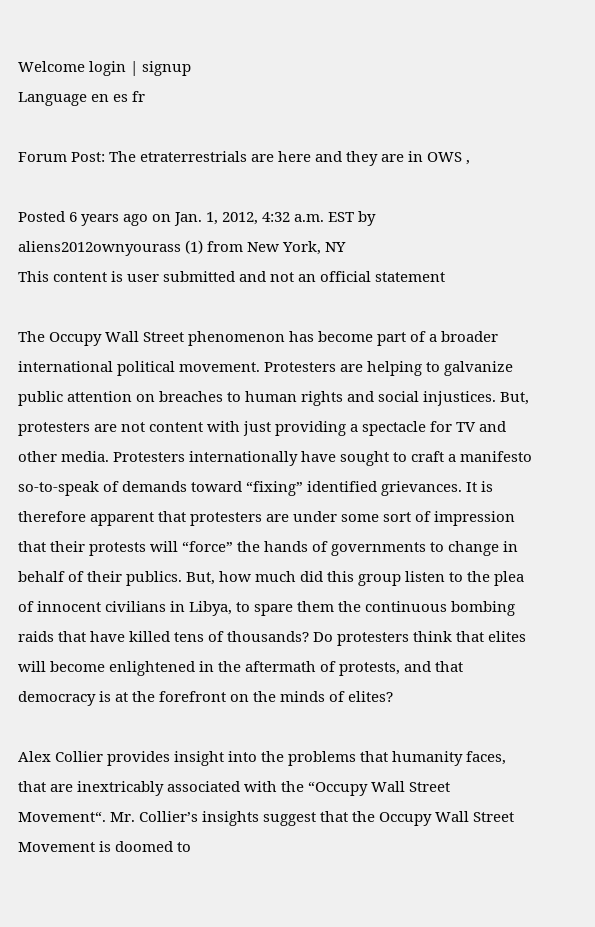Welcome login | signup
Language en es fr

Forum Post: The etraterrestrials are here and they are in OWS ,

Posted 6 years ago on Jan. 1, 2012, 4:32 a.m. EST by aliens2012ownyourass (1) from New York, NY
This content is user submitted and not an official statement

The Occupy Wall Street phenomenon has become part of a broader international political movement. Protesters are helping to galvanize public attention on breaches to human rights and social injustices. But, protesters are not content with just providing a spectacle for TV and other media. Protesters internationally have sought to craft a manifesto so-to-speak of demands toward “fixing” identified grievances. It is therefore apparent that protesters are under some sort of impression that their protests will “force” the hands of governments to change in behalf of their publics. But, how much did this group listen to the plea of innocent civilians in Libya, to spare them the continuous bombing raids that have killed tens of thousands? Do protesters think that elites will become enlightened in the aftermath of protests, and that democracy is at the forefront on the minds of elites?

Alex Collier provides insight into the problems that humanity faces, that are inextricably associated with the “Occupy Wall Street Movement“. Mr. Collier’s insights suggest that the Occupy Wall Street Movement is doomed to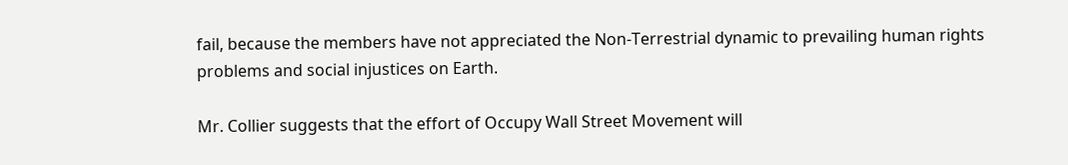fail, because the members have not appreciated the Non-Terrestrial dynamic to prevailing human rights problems and social injustices on Earth.

Mr. Collier suggests that the effort of Occupy Wall Street Movement will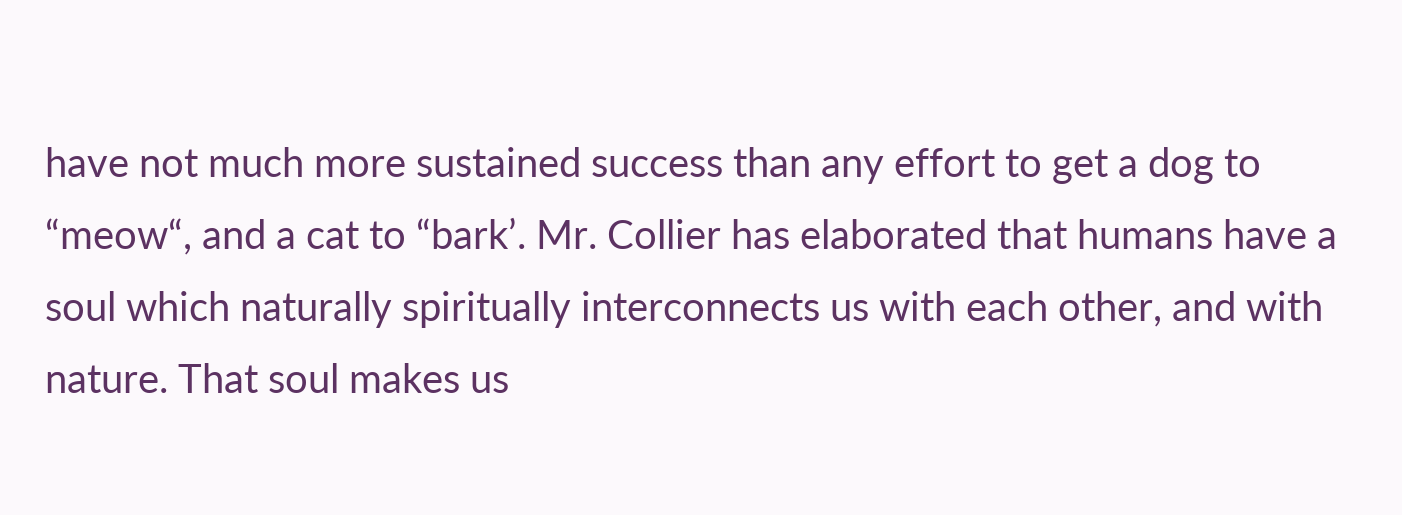have not much more sustained success than any effort to get a dog to “meow“, and a cat to “bark’. Mr. Collier has elaborated that humans have a soul which naturally spiritually interconnects us with each other, and with nature. That soul makes us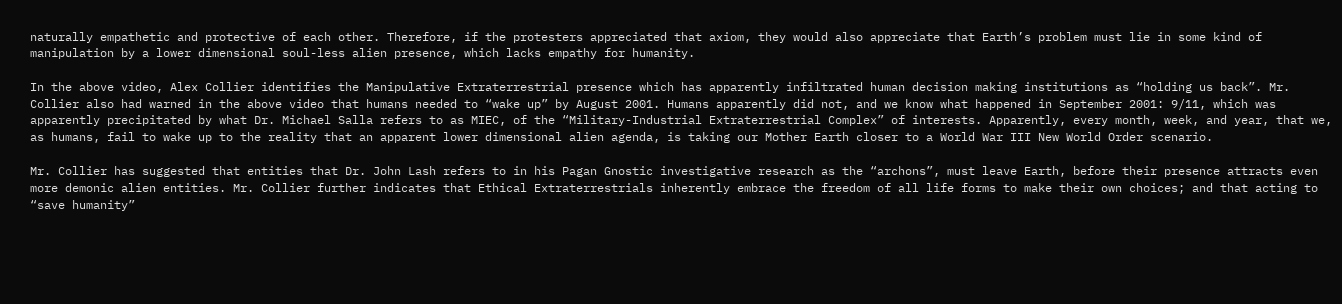naturally empathetic and protective of each other. Therefore, if the protesters appreciated that axiom, they would also appreciate that Earth’s problem must lie in some kind of manipulation by a lower dimensional soul-less alien presence, which lacks empathy for humanity.

In the above video, Alex Collier identifies the Manipulative Extraterrestrial presence which has apparently infiltrated human decision making institutions as “holding us back”. Mr. Collier also had warned in the above video that humans needed to “wake up” by August 2001. Humans apparently did not, and we know what happened in September 2001: 9/11, which was apparently precipitated by what Dr. Michael Salla refers to as MIEC, of the “Military-Industrial Extraterrestrial Complex” of interests. Apparently, every month, week, and year, that we, as humans, fail to wake up to the reality that an apparent lower dimensional alien agenda, is taking our Mother Earth closer to a World War III New World Order scenario.

Mr. Collier has suggested that entities that Dr. John Lash refers to in his Pagan Gnostic investigative research as the “archons”, must leave Earth, before their presence attracts even more demonic alien entities. Mr. Collier further indicates that Ethical Extraterrestrials inherently embrace the freedom of all life forms to make their own choices; and that acting to “save humanity”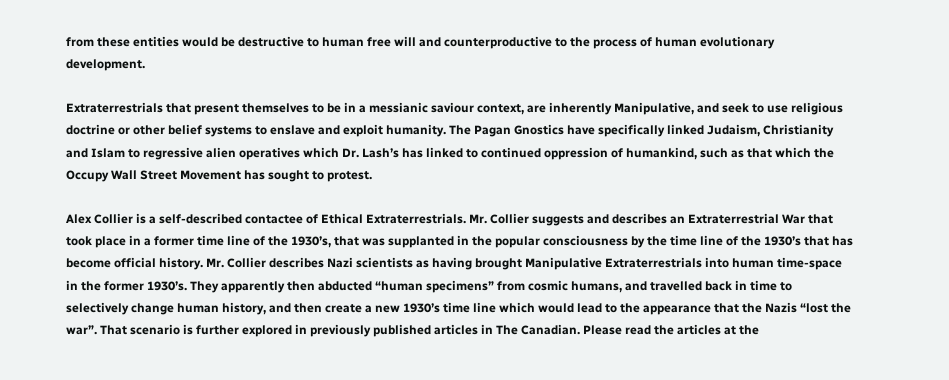from these entities would be destructive to human free will and counterproductive to the process of human evolutionary development.

Extraterrestrials that present themselves to be in a messianic saviour context, are inherently Manipulative, and seek to use religious doctrine or other belief systems to enslave and exploit humanity. The Pagan Gnostics have specifically linked Judaism, Christianity and Islam to regressive alien operatives which Dr. Lash’s has linked to continued oppression of humankind, such as that which the Occupy Wall Street Movement has sought to protest.

Alex Collier is a self-described contactee of Ethical Extraterrestrials. Mr. Collier suggests and describes an Extraterrestrial War that took place in a former time line of the 1930’s, that was supplanted in the popular consciousness by the time line of the 1930’s that has become official history. Mr. Collier describes Nazi scientists as having brought Manipulative Extraterrestrials into human time-space in the former 1930’s. They apparently then abducted “human specimens” from cosmic humans, and travelled back in time to selectively change human history, and then create a new 1930’s time line which would lead to the appearance that the Nazis “lost the war”. That scenario is further explored in previously published articles in The Canadian. Please read the articles at the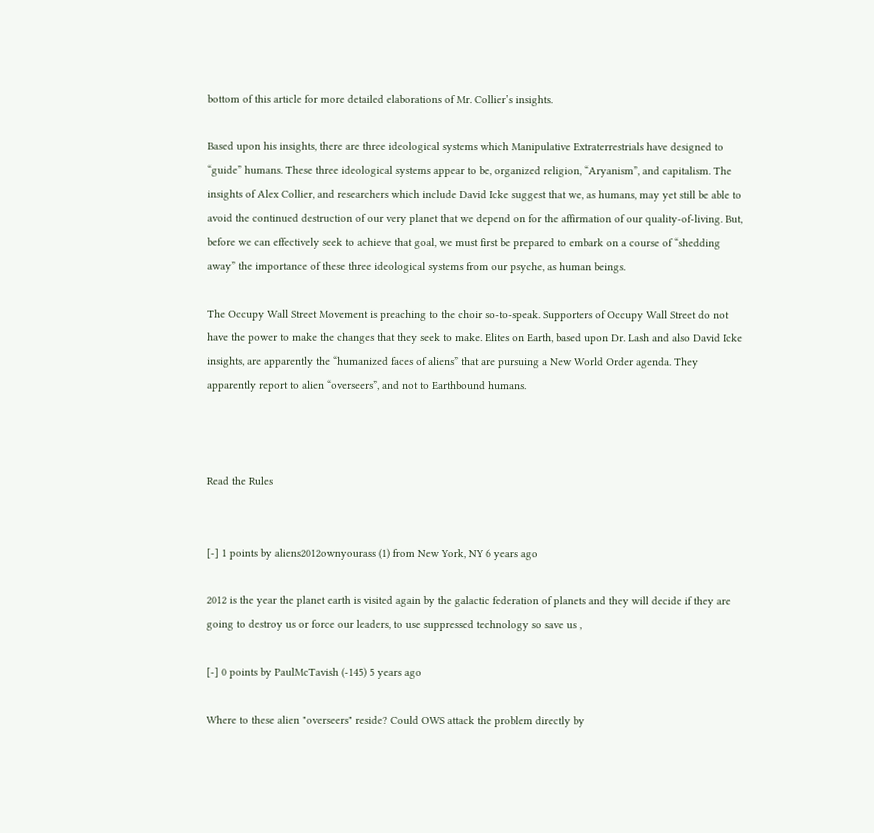bottom of this article for more detailed elaborations of Mr. Collier’s insights.

Based upon his insights, there are three ideological systems which Manipulative Extraterrestrials have designed to “guide” humans. These three ideological systems appear to be, organized religion, “Aryanism”, and capitalism. The insights of Alex Collier, and researchers which include David Icke suggest that we, as humans, may yet still be able to avoid the continued destruction of our very planet that we depend on for the affirmation of our quality-of-living. But, before we can effectively seek to achieve that goal, we must first be prepared to embark on a course of “shedding away” the importance of these three ideological systems from our psyche, as human beings.

The Occupy Wall Street Movement is preaching to the choir so-to-speak. Supporters of Occupy Wall Street do not have the power to make the changes that they seek to make. Elites on Earth, based upon Dr. Lash and also David Icke insights, are apparently the “humanized faces of aliens” that are pursuing a New World Order agenda. They apparently report to alien “overseers”, and not to Earthbound humans.



Read the Rules


[-] 1 points by aliens2012ownyourass (1) from New York, NY 6 years ago

2012 is the year the planet earth is visited again by the galactic federation of planets and they will decide if they are going to destroy us or force our leaders, to use suppressed technology so save us ,

[-] 0 points by PaulMcTavish (-145) 5 years ago

Where to these alien "overseers" reside? Could OWS attack the problem directly by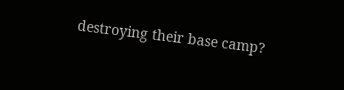destroying their base camp?